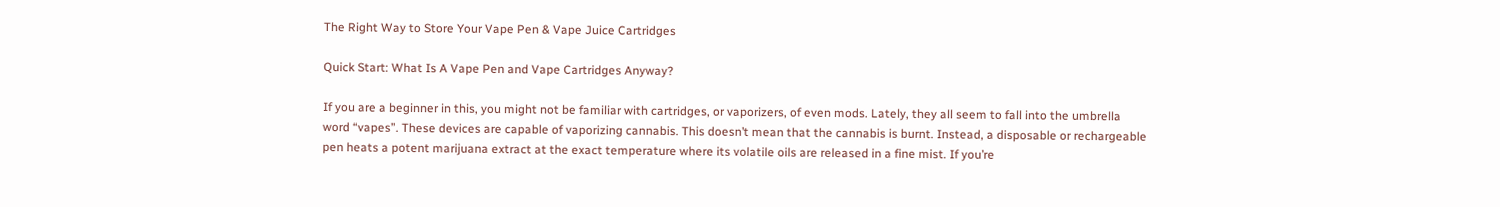The Right Way to Store Your Vape Pen & Vape Juice Cartridges

Quick Start: What Is A Vape Pen and Vape Cartridges Anyway?

If you are a beginner in this, you might not be familiar with cartridges, or vaporizers, of even mods. Lately, they all seem to fall into the umbrella word “vapes”. These devices are capable of vaporizing cannabis. This doesn’t mean that the cannabis is burnt. Instead, a disposable or rechargeable pen heats a potent marijuana extract at the exact temperature where its volatile oils are released in a fine mist. If you’re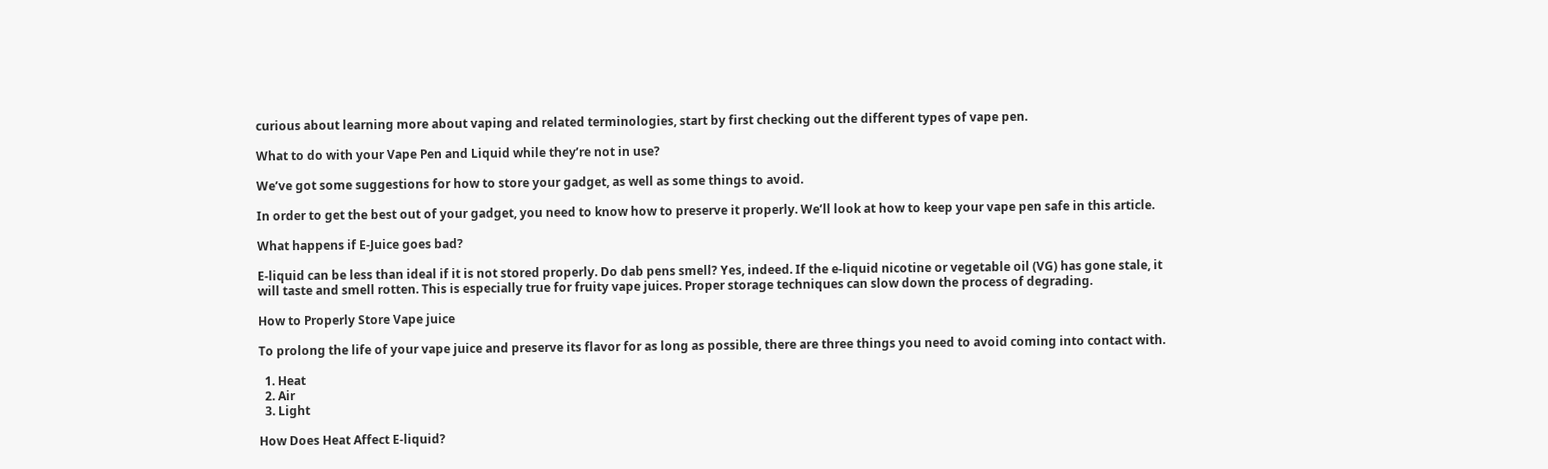curious about learning more about vaping and related terminologies, start by first checking out the different types of vape pen.

What to do with your Vape Pen and Liquid while they’re not in use?

We’ve got some suggestions for how to store your gadget, as well as some things to avoid.

In order to get the best out of your gadget, you need to know how to preserve it properly. We’ll look at how to keep your vape pen safe in this article.

What happens if E-Juice goes bad?

E-liquid can be less than ideal if it is not stored properly. Do dab pens smell? Yes, indeed. If the e-liquid nicotine or vegetable oil (VG) has gone stale, it will taste and smell rotten. This is especially true for fruity vape juices. Proper storage techniques can slow down the process of degrading.

How to Properly Store Vape juice

To prolong the life of your vape juice and preserve its flavor for as long as possible, there are three things you need to avoid coming into contact with.

  1. Heat
  2. Air
  3. Light

How Does Heat Affect E-liquid?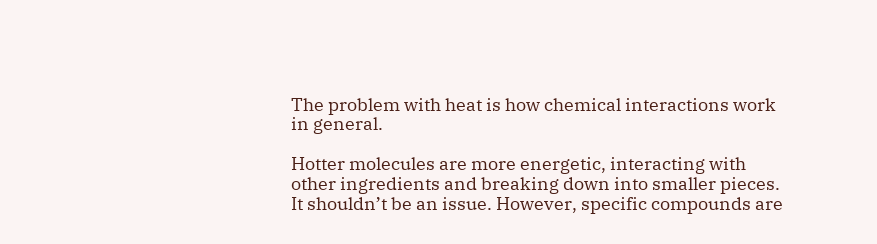The problem with heat is how chemical interactions work in general.

Hotter molecules are more energetic, interacting with other ingredients and breaking down into smaller pieces. It shouldn’t be an issue. However, specific compounds are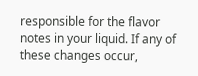responsible for the flavor notes in your liquid. If any of these changes occur,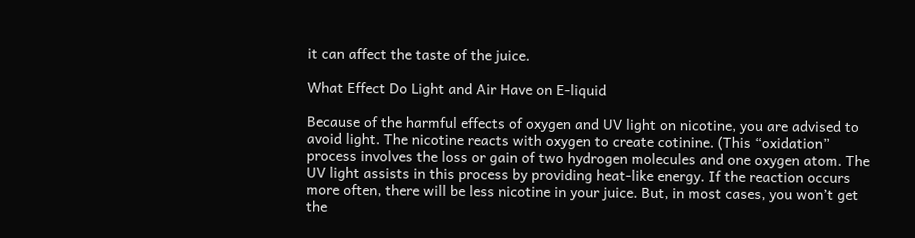it can affect the taste of the juice.

What Effect Do Light and Air Have on E-liquid

Because of the harmful effects of oxygen and UV light on nicotine, you are advised to avoid light. The nicotine reacts with oxygen to create cotinine. (This “oxidation” process involves the loss or gain of two hydrogen molecules and one oxygen atom. The UV light assists in this process by providing heat-like energy. If the reaction occurs more often, there will be less nicotine in your juice. But, in most cases, you won’t get the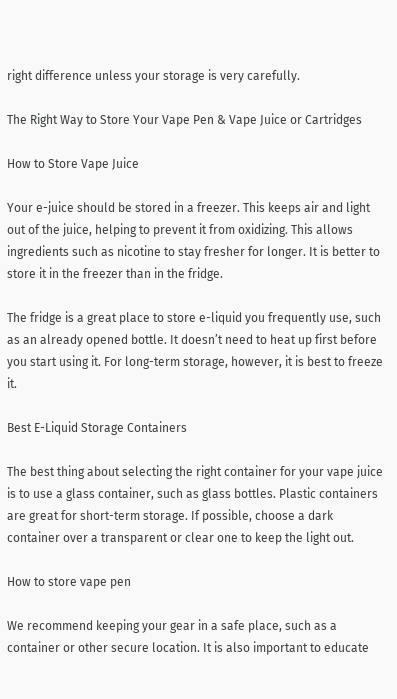right difference unless your storage is very carefully.

The Right Way to Store Your Vape Pen & Vape Juice or Cartridges

How to Store Vape Juice

Your e-juice should be stored in a freezer. This keeps air and light out of the juice, helping to prevent it from oxidizing. This allows ingredients such as nicotine to stay fresher for longer. It is better to store it in the freezer than in the fridge.

The fridge is a great place to store e-liquid you frequently use, such as an already opened bottle. It doesn’t need to heat up first before you start using it. For long-term storage, however, it is best to freeze it.

Best E-Liquid Storage Containers

The best thing about selecting the right container for your vape juice is to use a glass container, such as glass bottles. Plastic containers are great for short-term storage. If possible, choose a dark container over a transparent or clear one to keep the light out.

How to store vape pen

We recommend keeping your gear in a safe place, such as a container or other secure location. It is also important to educate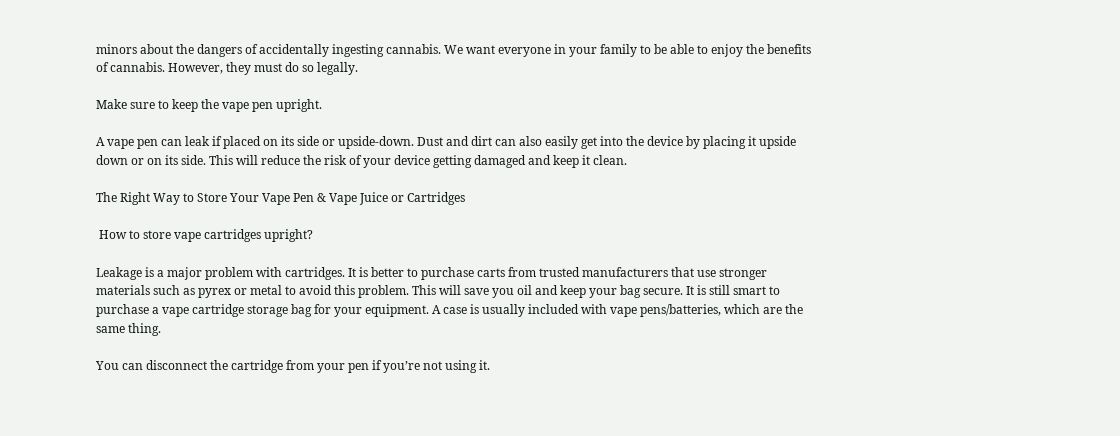minors about the dangers of accidentally ingesting cannabis. We want everyone in your family to be able to enjoy the benefits of cannabis. However, they must do so legally.

Make sure to keep the vape pen upright.

A vape pen can leak if placed on its side or upside-down. Dust and dirt can also easily get into the device by placing it upside down or on its side. This will reduce the risk of your device getting damaged and keep it clean.

The Right Way to Store Your Vape Pen & Vape Juice or Cartridges

 How to store vape cartridges upright?

Leakage is a major problem with cartridges. It is better to purchase carts from trusted manufacturers that use stronger materials such as pyrex or metal to avoid this problem. This will save you oil and keep your bag secure. It is still smart to purchase a vape cartridge storage bag for your equipment. A case is usually included with vape pens/batteries, which are the same thing.

You can disconnect the cartridge from your pen if you’re not using it.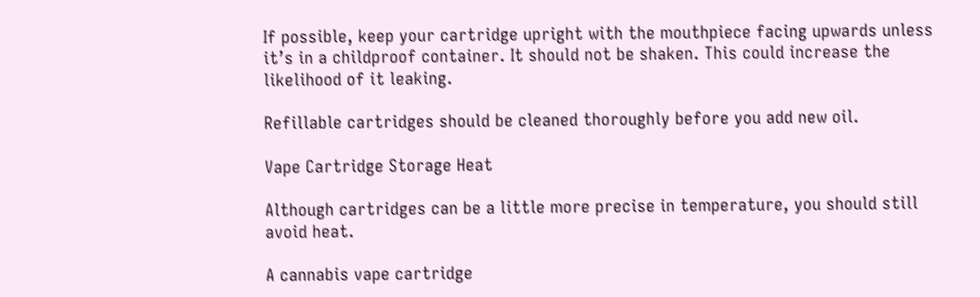If possible, keep your cartridge upright with the mouthpiece facing upwards unless it’s in a childproof container. It should not be shaken. This could increase the likelihood of it leaking.

Refillable cartridges should be cleaned thoroughly before you add new oil.

Vape Cartridge Storage Heat

Although cartridges can be a little more precise in temperature, you should still avoid heat.

A cannabis vape cartridge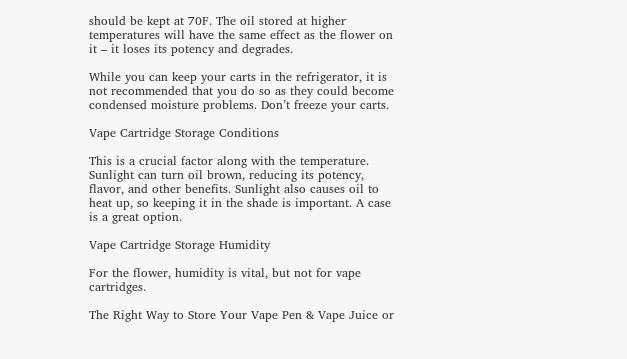should be kept at 70F. The oil stored at higher temperatures will have the same effect as the flower on it – it loses its potency and degrades.

While you can keep your carts in the refrigerator, it is not recommended that you do so as they could become condensed moisture problems. Don’t freeze your carts.

Vape Cartridge Storage Conditions

This is a crucial factor along with the temperature. Sunlight can turn oil brown, reducing its potency, flavor, and other benefits. Sunlight also causes oil to heat up, so keeping it in the shade is important. A case is a great option.

Vape Cartridge Storage Humidity

For the flower, humidity is vital, but not for vape cartridges.

The Right Way to Store Your Vape Pen & Vape Juice or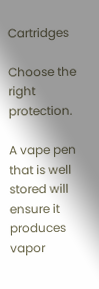Cartridges

Choose the right protection.

A vape pen that is well stored will ensure it produces vapor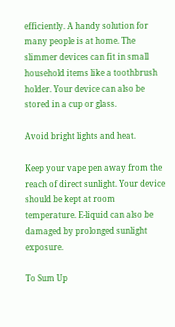efficiently. A handy solution for many people is at home. The slimmer devices can fit in small household items like a toothbrush holder. Your device can also be stored in a cup or glass.

Avoid bright lights and heat.

Keep your vape pen away from the reach of direct sunlight. Your device should be kept at room temperature. E-liquid can also be damaged by prolonged sunlight exposure.

To Sum Up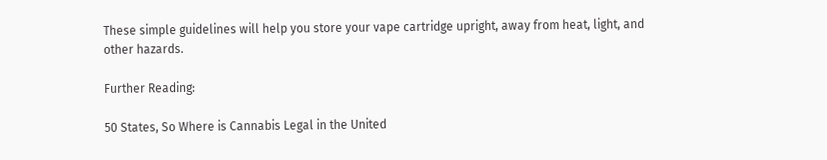These simple guidelines will help you store your vape cartridge upright, away from heat, light, and other hazards.

Further Reading:

50 States, So Where is Cannabis Legal in the United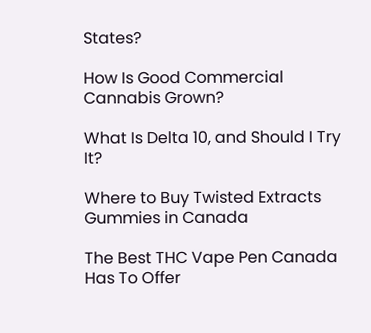States?

How Is Good Commercial Cannabis Grown?

What Is Delta 10, and Should I Try It?

Where to Buy Twisted Extracts Gummies in Canada

The Best THC Vape Pen Canada Has To Offer